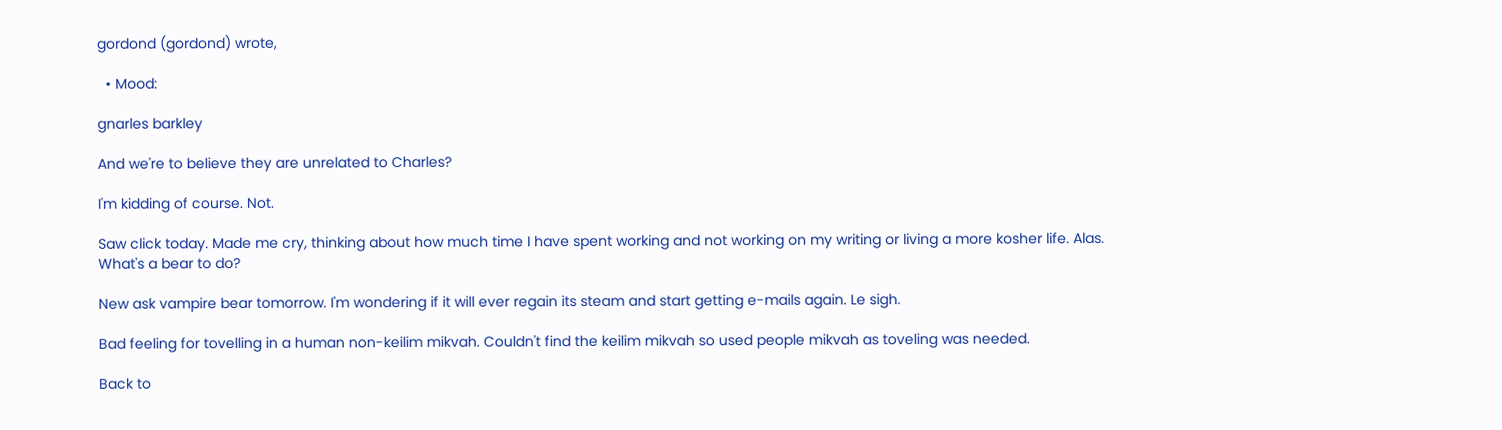gordond (gordond) wrote,

  • Mood:

gnarles barkley

And we're to believe they are unrelated to Charles?

I'm kidding of course. Not.

Saw click today. Made me cry, thinking about how much time I have spent working and not working on my writing or living a more kosher life. Alas. What's a bear to do?

New ask vampire bear tomorrow. I'm wondering if it will ever regain its steam and start getting e-mails again. Le sigh.

Bad feeling for tovelling in a human non-keilim mikvah. Couldn't find the keilim mikvah so used people mikvah as toveling was needed.

Back to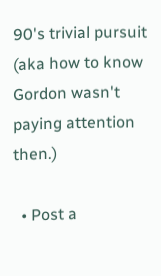90's trivial pursuit (aka how to know Gordon wasn't paying attention then.)

  • Post a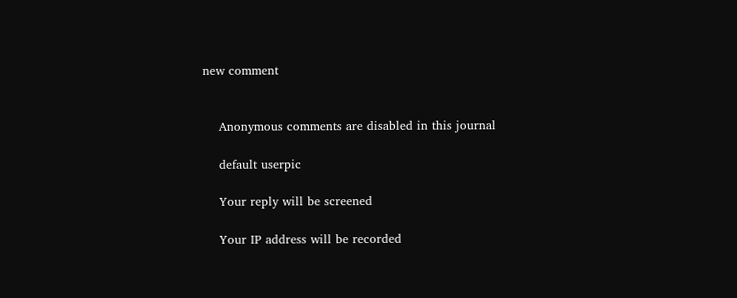new comment


    Anonymous comments are disabled in this journal

    default userpic

    Your reply will be screened

    Your IP address will be recorded